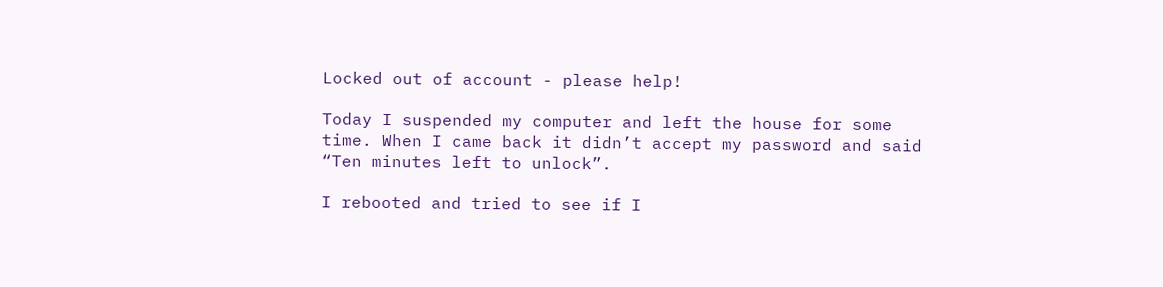Locked out of account - please help!

Today I suspended my computer and left the house for some time. When I came back it didn’t accept my password and said “Ten minutes left to unlock”.

I rebooted and tried to see if I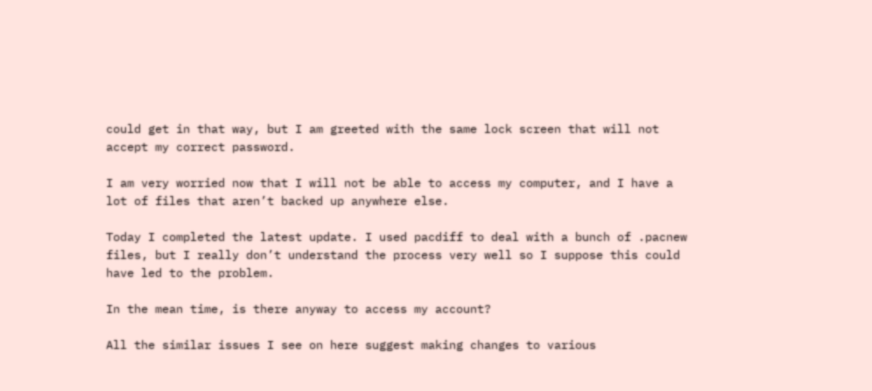could get in that way, but I am greeted with the same lock screen that will not accept my correct password.

I am very worried now that I will not be able to access my computer, and I have a lot of files that aren’t backed up anywhere else.

Today I completed the latest update. I used pacdiff to deal with a bunch of .pacnew files, but I really don’t understand the process very well so I suppose this could have led to the problem.

In the mean time, is there anyway to access my account?

All the similar issues I see on here suggest making changes to various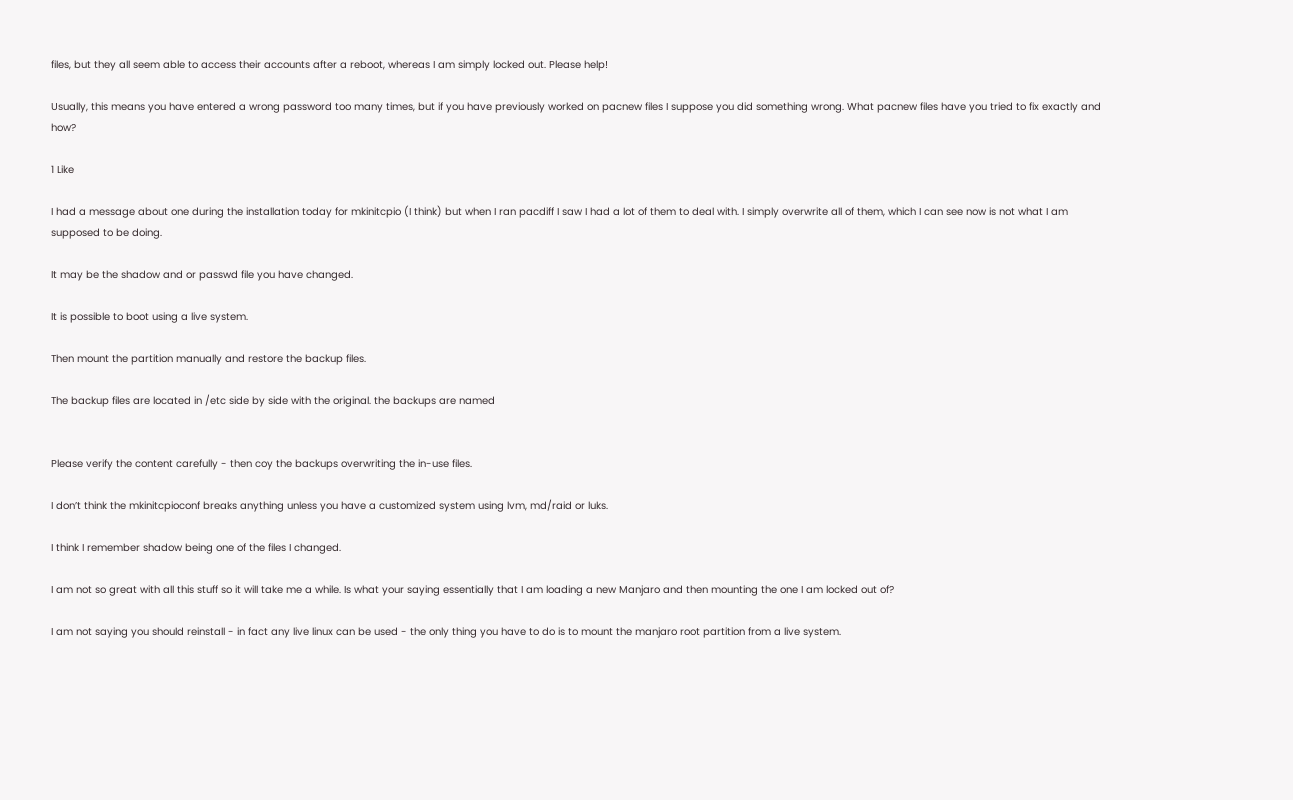files, but they all seem able to access their accounts after a reboot, whereas I am simply locked out. Please help!

Usually, this means you have entered a wrong password too many times, but if you have previously worked on pacnew files I suppose you did something wrong. What pacnew files have you tried to fix exactly and how?

1 Like

I had a message about one during the installation today for mkinitcpio (I think) but when I ran pacdiff I saw I had a lot of them to deal with. I simply overwrite all of them, which I can see now is not what I am supposed to be doing.

It may be the shadow and or passwd file you have changed.

It is possible to boot using a live system.

Then mount the partition manually and restore the backup files.

The backup files are located in /etc side by side with the original. the backups are named


Please verify the content carefully - then coy the backups overwriting the in-use files.

I don’t think the mkinitcpioconf breaks anything unless you have a customized system using lvm, md/raid or luks.

I think I remember shadow being one of the files I changed.

I am not so great with all this stuff so it will take me a while. Is what your saying essentially that I am loading a new Manjaro and then mounting the one I am locked out of?

I am not saying you should reinstall - in fact any live linux can be used - the only thing you have to do is to mount the manjaro root partition from a live system.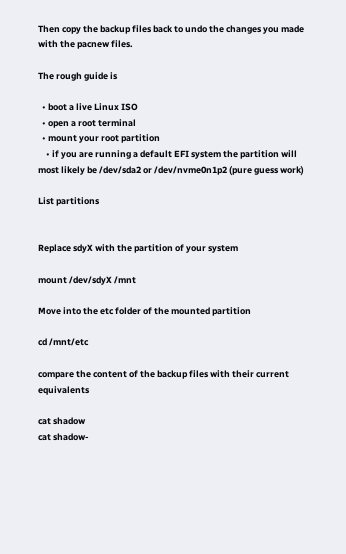Then copy the backup files back to undo the changes you made with the pacnew files.

The rough guide is

  • boot a live Linux ISO
  • open a root terminal
  • mount your root partition
    • if you are running a default EFI system the partition will most likely be /dev/sda2 or /dev/nvme0n1p2 (pure guess work)

List partitions


Replace sdyX with the partition of your system

mount /dev/sdyX /mnt

Move into the etc folder of the mounted partition

cd /mnt/etc

compare the content of the backup files with their current equivalents

cat shadow
cat shadow-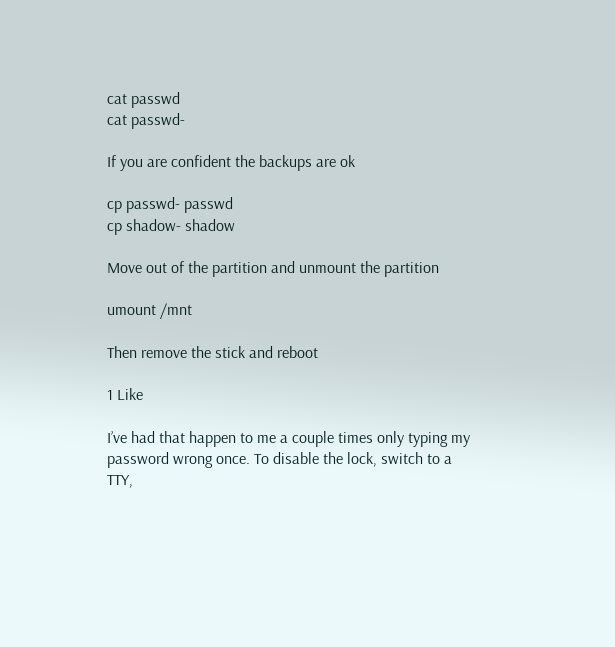cat passwd
cat passwd-

If you are confident the backups are ok

cp passwd- passwd
cp shadow- shadow

Move out of the partition and unmount the partition

umount /mnt

Then remove the stick and reboot

1 Like

I’ve had that happen to me a couple times only typing my password wrong once. To disable the lock, switch to a TTY,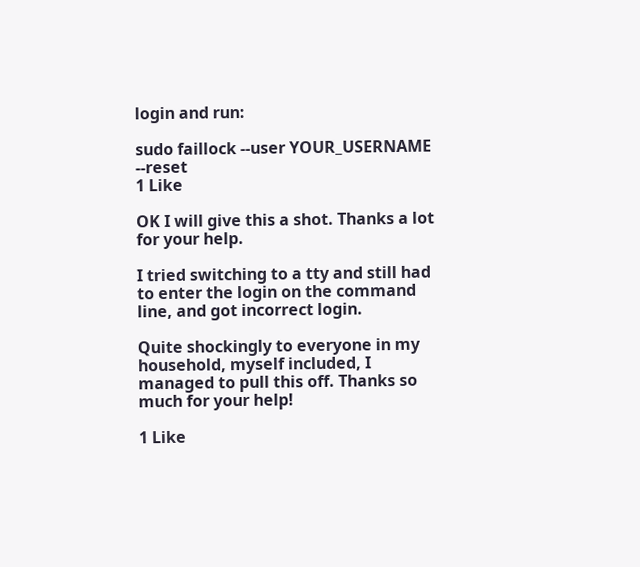login and run:

sudo faillock --user YOUR_USERNAME --reset
1 Like

OK I will give this a shot. Thanks a lot for your help.

I tried switching to a tty and still had to enter the login on the command line, and got incorrect login.

Quite shockingly to everyone in my household, myself included, I managed to pull this off. Thanks so much for your help!

1 Like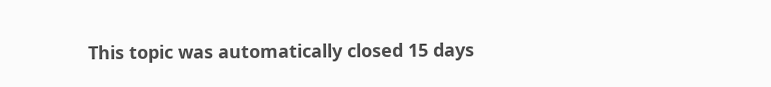This topic was automatically closed 15 days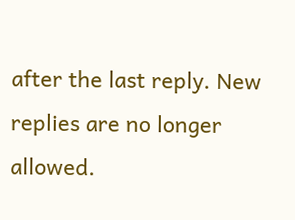after the last reply. New replies are no longer allowed.